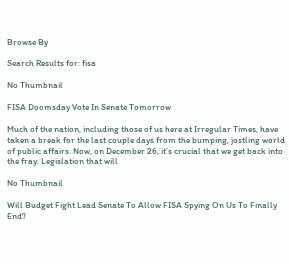Browse By

Search Results for: fisa

No Thumbnail

FISA Doomsday Vote In Senate Tomorrow

Much of the nation, including those of us here at Irregular Times, have taken a break for the last couple days from the bumping, jostling world of public affairs. Now, on December 26, it’s crucial that we get back into the fray. Legislation that will

No Thumbnail

Will Budget Fight Lead Senate To Allow FISA Spying On Us To Finally End?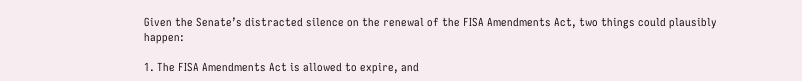Given the Senate’s distracted silence on the renewal of the FISA Amendments Act, two things could plausibly happen:

1. The FISA Amendments Act is allowed to expire, and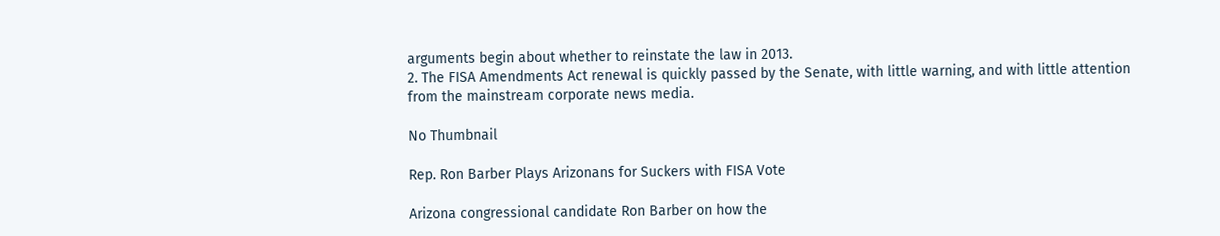arguments begin about whether to reinstate the law in 2013.
2. The FISA Amendments Act renewal is quickly passed by the Senate, with little warning, and with little attention from the mainstream corporate news media.

No Thumbnail

Rep. Ron Barber Plays Arizonans for Suckers with FISA Vote

Arizona congressional candidate Ron Barber on how the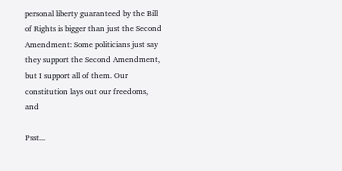personal liberty guaranteed by the Bill of Rights is bigger than just the Second Amendment: Some politicians just say they support the Second Amendment, but I support all of them. Our constitution lays out our freedoms, and

Psst...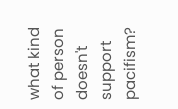what kind of person doesn't support pacifism?